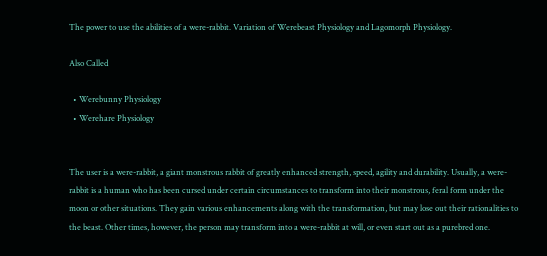The power to use the abilities of a were-rabbit. Variation of Werebeast Physiology and Lagomorph Physiology.

Also Called

  • Werebunny Physiology
  • Werehare Physiology


The user is a were-rabbit, a giant monstrous rabbit of greatly enhanced strength, speed, agility and durability. Usually, a were-rabbit is a human who has been cursed under certain circumstances to transform into their monstrous, feral form under the moon or other situations. They gain various enhancements along with the transformation, but may lose out their rationalities to the beast. Other times, however, the person may transform into a were-rabbit at will, or even start out as a purebred one.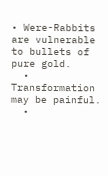• Were-Rabbits are vulnerable to bullets of pure gold.
  • Transformation may be painful.
  •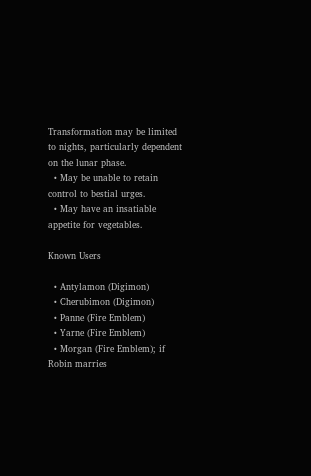Transformation may be limited to nights, particularly dependent on the lunar phase.
  • May be unable to retain control to bestial urges.
  • May have an insatiable appetite for vegetables.

Known Users

  • Antylamon (Digimon)
  • Cherubimon (Digimon)
  • Panne (Fire Emblem)
  • Yarne (Fire Emblem)
  • Morgan (Fire Emblem); if Robin marries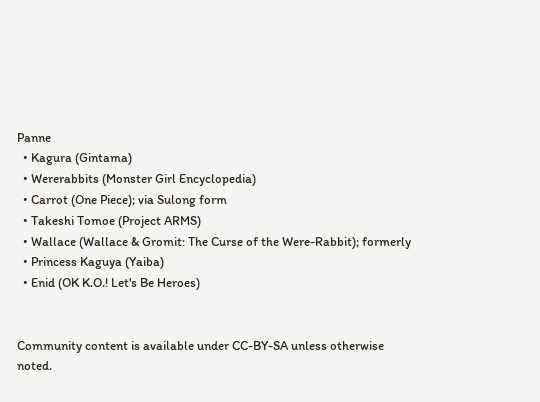Panne
  • Kagura (Gintama)
  • Wererabbits (Monster Girl Encyclopedia)
  • Carrot (One Piece); via Sulong form
  • Takeshi Tomoe (Project ARMS)
  • Wallace (Wallace & Gromit: The Curse of the Were-Rabbit); formerly
  • Princess Kaguya (Yaiba)
  • Enid (OK K.O.! Let's Be Heroes)


Community content is available under CC-BY-SA unless otherwise noted.